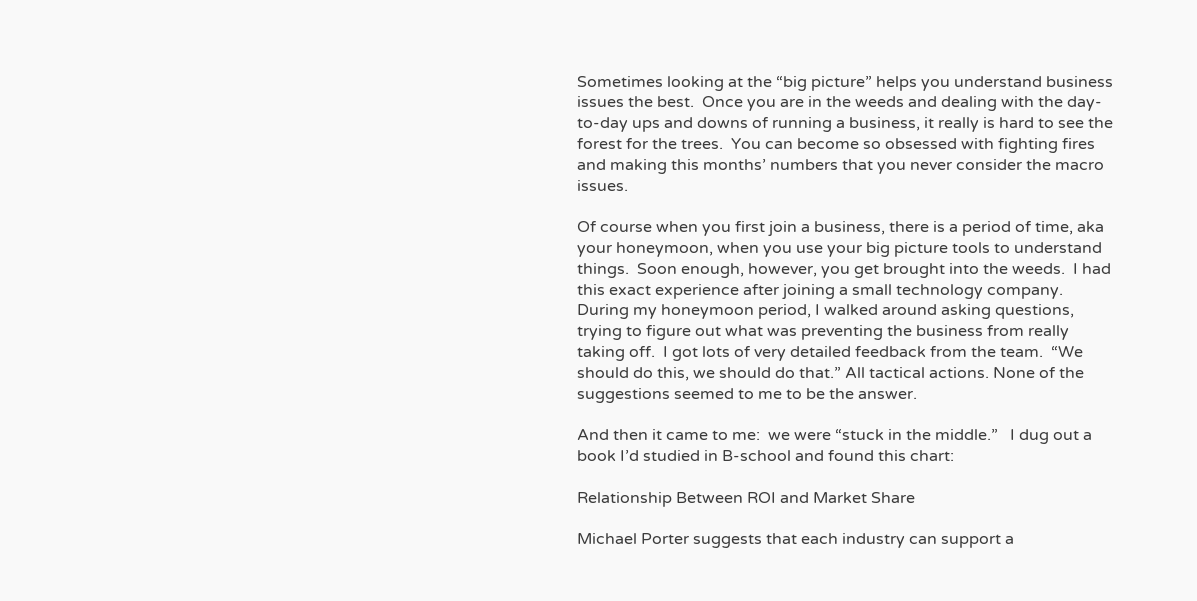Sometimes looking at the “big picture” helps you understand business issues the best.  Once you are in the weeds and dealing with the day-to-day ups and downs of running a business, it really is hard to see the forest for the trees.  You can become so obsessed with fighting fires and making this months’ numbers that you never consider the macro issues.

Of course when you first join a business, there is a period of time, aka your honeymoon, when you use your big picture tools to understand things.  Soon enough, however, you get brought into the weeds.  I had this exact experience after joining a small technology company.  During my honeymoon period, I walked around asking questions, trying to figure out what was preventing the business from really taking off.  I got lots of very detailed feedback from the team.  “We should do this, we should do that.” All tactical actions. None of the suggestions seemed to me to be the answer.

And then it came to me:  we were “stuck in the middle.”   I dug out a book I’d studied in B-school and found this chart:

Relationship Between ROI and Market Share

Michael Porter suggests that each industry can support a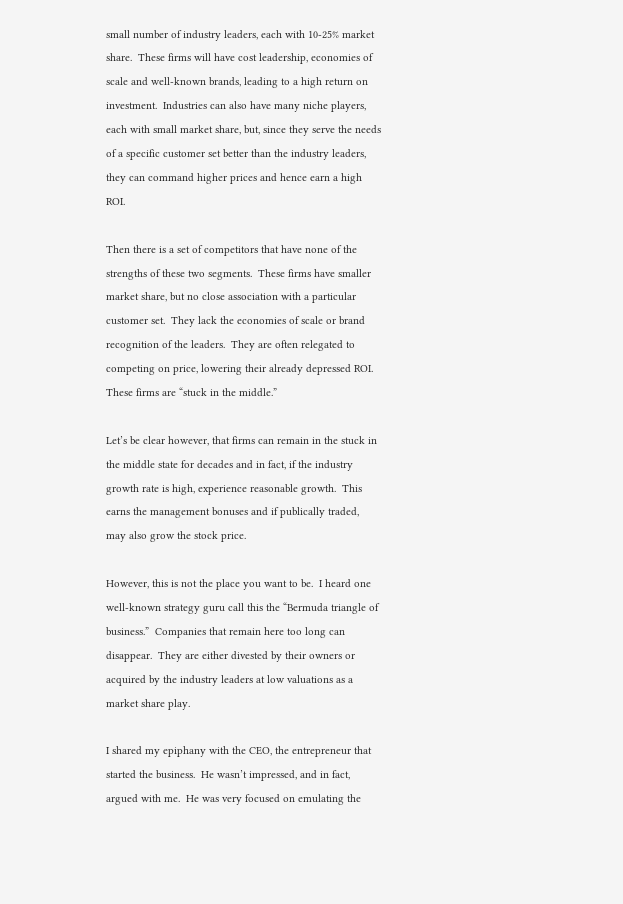small number of industry leaders, each with 10-25% market share.  These firms will have cost leadership, economies of scale and well-known brands, leading to a high return on investment.  Industries can also have many niche players, each with small market share, but, since they serve the needs of a specific customer set better than the industry leaders, they can command higher prices and hence earn a high ROI.

Then there is a set of competitors that have none of the strengths of these two segments.  These firms have smaller market share, but no close association with a particular customer set.  They lack the economies of scale or brand recognition of the leaders.  They are often relegated to competing on price, lowering their already depressed ROI.  These firms are “stuck in the middle.”

Let’s be clear however, that firms can remain in the stuck in the middle state for decades and in fact, if the industry growth rate is high, experience reasonable growth.  This earns the management bonuses and if publically traded, may also grow the stock price.

However, this is not the place you want to be.  I heard one well-known strategy guru call this the “Bermuda triangle of business.”  Companies that remain here too long can disappear.  They are either divested by their owners or acquired by the industry leaders at low valuations as a market share play.

I shared my epiphany with the CEO, the entrepreneur that started the business.  He wasn’t impressed, and in fact, argued with me.  He was very focused on emulating the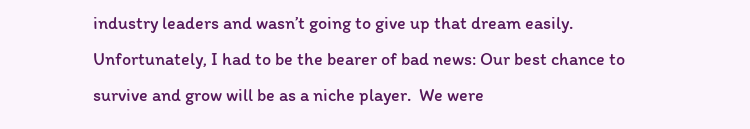industry leaders and wasn’t going to give up that dream easily.  Unfortunately, I had to be the bearer of bad news: Our best chance to survive and grow will be as a niche player.  We were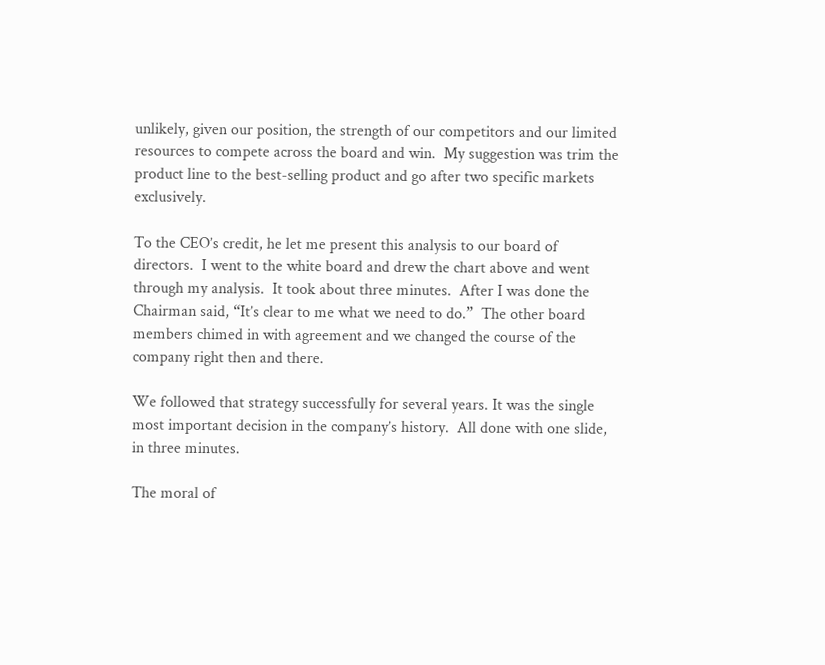unlikely, given our position, the strength of our competitors and our limited resources to compete across the board and win.  My suggestion was trim the product line to the best-selling product and go after two specific markets exclusively.

To the CEO’s credit, he let me present this analysis to our board of directors.  I went to the white board and drew the chart above and went through my analysis.  It took about three minutes.  After I was done the Chairman said, “It’s clear to me what we need to do.”  The other board members chimed in with agreement and we changed the course of the company right then and there.

We followed that strategy successfully for several years. It was the single most important decision in the company’s history.  All done with one slide, in three minutes.

The moral of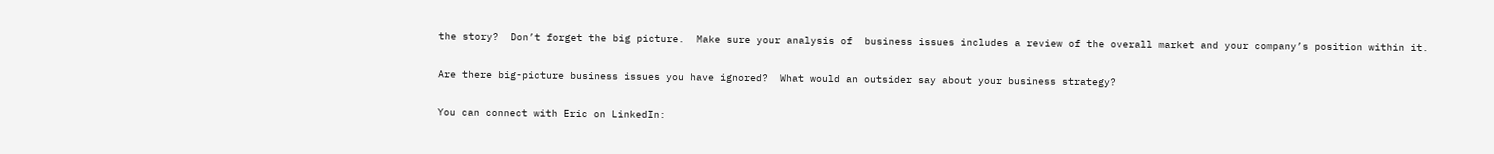the story?  Don’t forget the big picture.  Make sure your analysis of  business issues includes a review of the overall market and your company’s position within it.

Are there big-picture business issues you have ignored?  What would an outsider say about your business strategy?

You can connect with Eric on LinkedIn: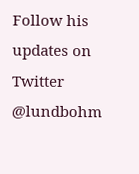Follow his updates on Twitter @lundbohm